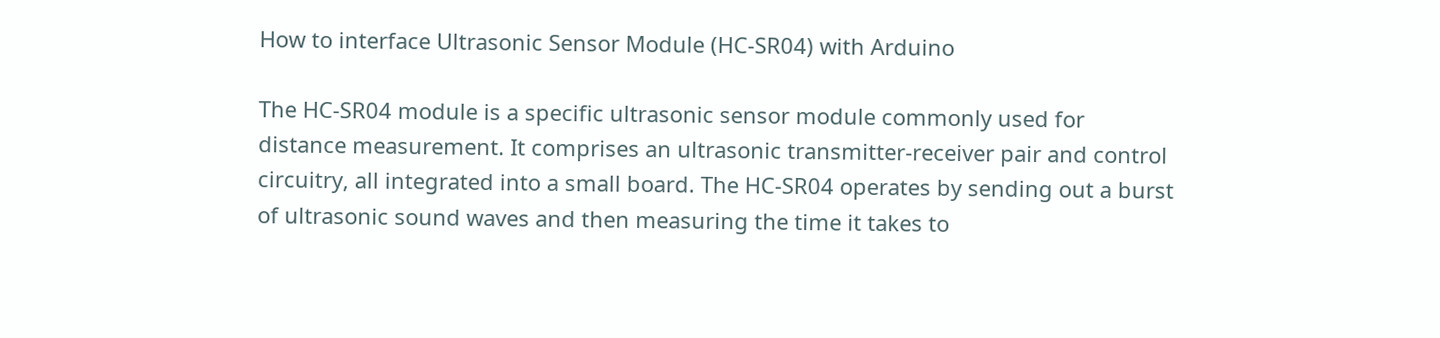How to interface Ultrasonic Sensor Module (HC-SR04) with Arduino

The HC-SR04 module is a specific ultrasonic sensor module commonly used for distance measurement. It comprises an ultrasonic transmitter-receiver pair and control circuitry, all integrated into a small board. The HC-SR04 operates by sending out a burst of ultrasonic sound waves and then measuring the time it takes to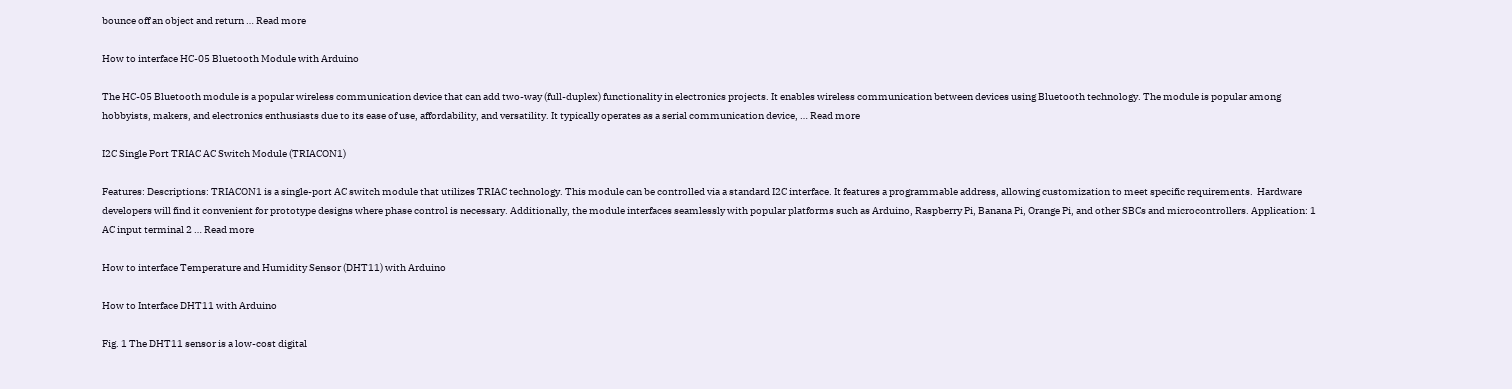bounce off an object and return … Read more

How to interface HC-05 Bluetooth Module with Arduino

The HC-05 Bluetooth module is a popular wireless communication device that can add two-way (full-duplex) functionality in electronics projects. It enables wireless communication between devices using Bluetooth technology. The module is popular among hobbyists, makers, and electronics enthusiasts due to its ease of use, affordability, and versatility. It typically operates as a serial communication device, … Read more

I2C Single Port TRIAC AC Switch Module (TRIACON1)

Features: Descriptions: TRIACON1 is a single-port AC switch module that utilizes TRIAC technology. This module can be controlled via a standard I2C interface. It features a programmable address, allowing customization to meet specific requirements.  Hardware developers will find it convenient for prototype designs where phase control is necessary. Additionally, the module interfaces seamlessly with popular platforms such as Arduino, Raspberry Pi, Banana Pi, Orange Pi, and other SBCs and microcontrollers. Application: 1 AC input terminal 2 … Read more

How to interface Temperature and Humidity Sensor (DHT11) with Arduino

How to Interface DHT11 with Arduino

Fig. 1 The DHT11 sensor is a low-cost digital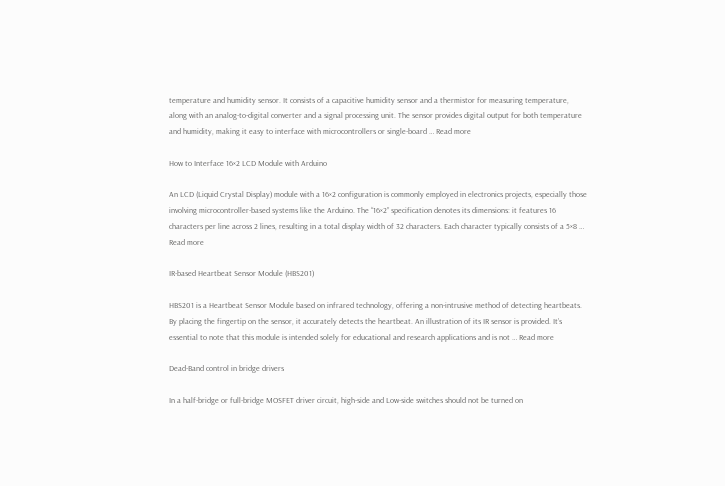temperature and humidity sensor. It consists of a capacitive humidity sensor and a thermistor for measuring temperature, along with an analog-to-digital converter and a signal processing unit. The sensor provides digital output for both temperature and humidity, making it easy to interface with microcontrollers or single-board … Read more

How to Interface 16×2 LCD Module with Arduino

An LCD (Liquid Crystal Display) module with a 16×2 configuration is commonly employed in electronics projects, especially those involving microcontroller-based systems like the Arduino. The “16×2” specification denotes its dimensions: it features 16 characters per line across 2 lines, resulting in a total display width of 32 characters. Each character typically consists of a 5×8 … Read more

IR-based Heartbeat Sensor Module (HBS201)

HBS201 is a Heartbeat Sensor Module based on infrared technology, offering a non-intrusive method of detecting heartbeats. By placing the fingertip on the sensor, it accurately detects the heartbeat. An illustration of its IR sensor is provided. It’s essential to note that this module is intended solely for educational and research applications and is not … Read more

Dead-Band control in bridge drivers

In a half-bridge or full-bridge MOSFET driver circuit, high-side and Low-side switches should not be turned on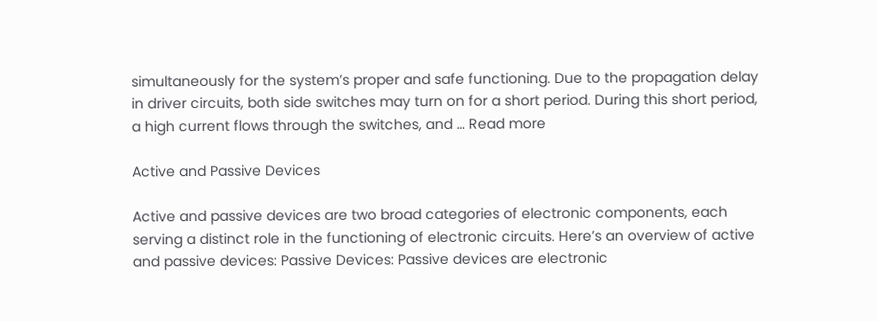simultaneously for the system’s proper and safe functioning. Due to the propagation delay in driver circuits, both side switches may turn on for a short period. During this short period, a high current flows through the switches, and … Read more

Active and Passive Devices

Active and passive devices are two broad categories of electronic components, each serving a distinct role in the functioning of electronic circuits. Here’s an overview of active and passive devices: Passive Devices: Passive devices are electronic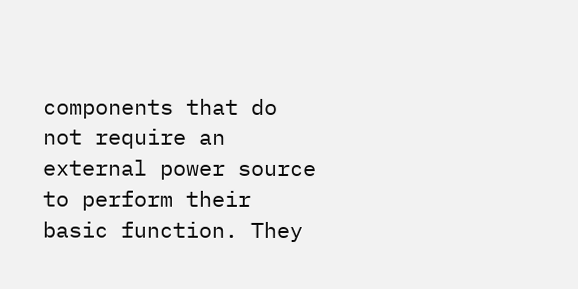components that do not require an external power source to perform their basic function. They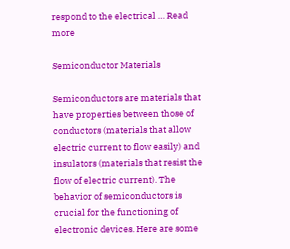respond to the electrical … Read more

Semiconductor Materials

Semiconductors are materials that have properties between those of conductors (materials that allow electric current to flow easily) and insulators (materials that resist the flow of electric current). The behavior of semiconductors is crucial for the functioning of electronic devices. Here are some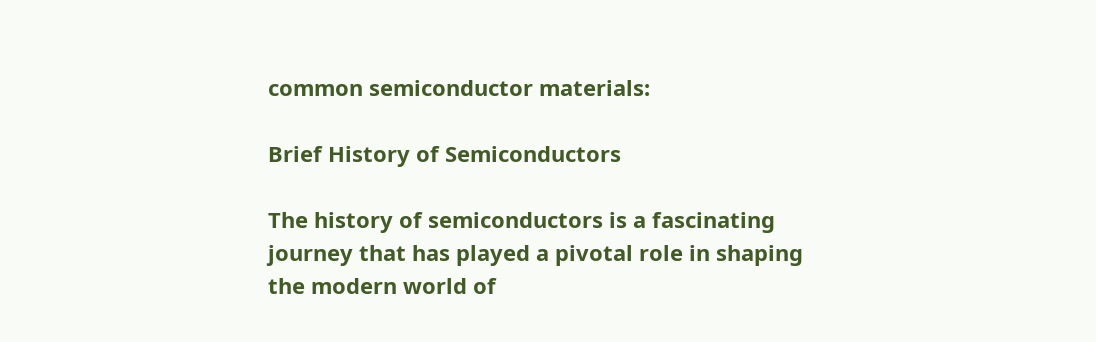common semiconductor materials:

Brief History of Semiconductors

The history of semiconductors is a fascinating journey that has played a pivotal role in shaping the modern world of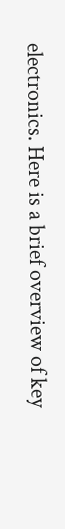electronics. Here is a brief overview of key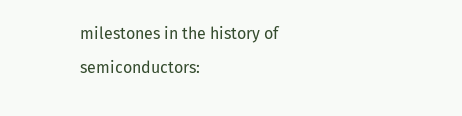milestones in the history of semiconductors: